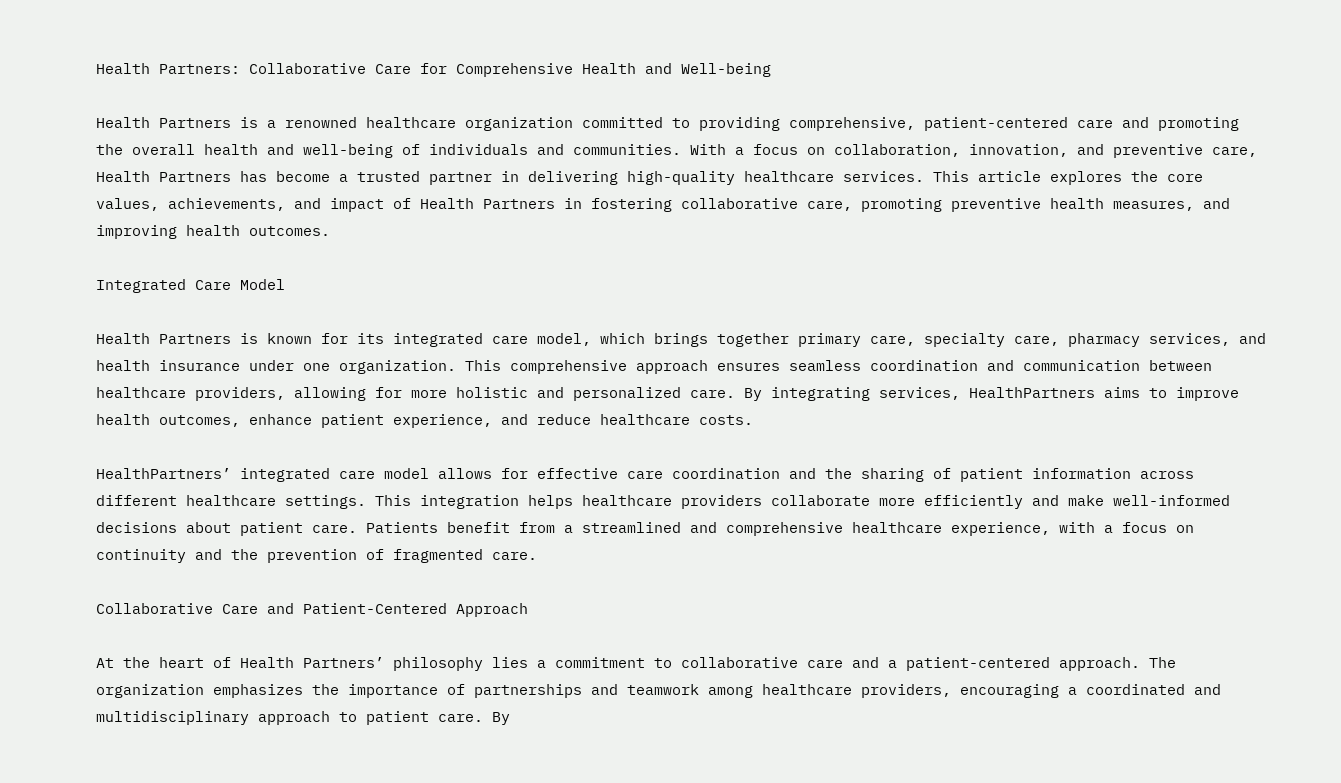Health Partners: Collaborative Care for Comprehensive Health and Well-being

Health Partners is a renowned healthcare organization committed to providing comprehensive, patient-centered care and promoting the overall health and well-being of individuals and communities. With a focus on collaboration, innovation, and preventive care, Health Partners has become a trusted partner in delivering high-quality healthcare services. This article explores the core values, achievements, and impact of Health Partners in fostering collaborative care, promoting preventive health measures, and improving health outcomes.

Integrated Care Model

Health Partners is known for its integrated care model, which brings together primary care, specialty care, pharmacy services, and health insurance under one organization. This comprehensive approach ensures seamless coordination and communication between healthcare providers, allowing for more holistic and personalized care. By integrating services, HealthPartners aims to improve health outcomes, enhance patient experience, and reduce healthcare costs.

HealthPartners’ integrated care model allows for effective care coordination and the sharing of patient information across different healthcare settings. This integration helps healthcare providers collaborate more efficiently and make well-informed decisions about patient care. Patients benefit from a streamlined and comprehensive healthcare experience, with a focus on continuity and the prevention of fragmented care.

Collaborative Care and Patient-Centered Approach

At the heart of Health Partners’ philosophy lies a commitment to collaborative care and a patient-centered approach. The organization emphasizes the importance of partnerships and teamwork among healthcare providers, encouraging a coordinated and multidisciplinary approach to patient care. By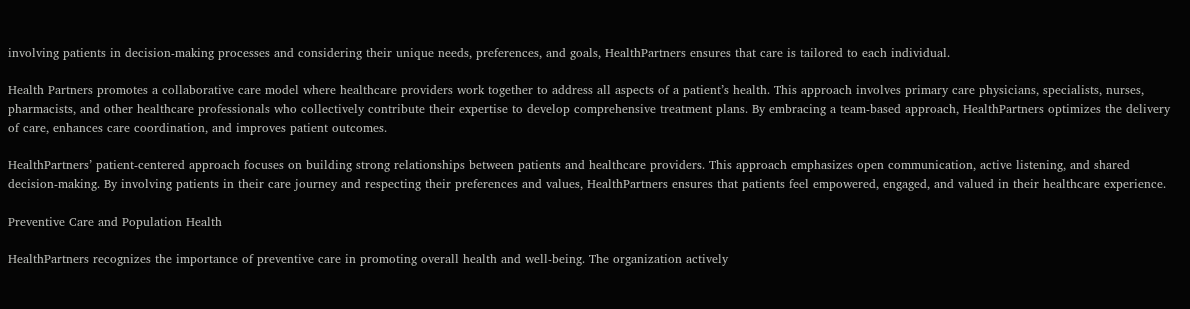involving patients in decision-making processes and considering their unique needs, preferences, and goals, HealthPartners ensures that care is tailored to each individual.

Health Partners promotes a collaborative care model where healthcare providers work together to address all aspects of a patient’s health. This approach involves primary care physicians, specialists, nurses, pharmacists, and other healthcare professionals who collectively contribute their expertise to develop comprehensive treatment plans. By embracing a team-based approach, HealthPartners optimizes the delivery of care, enhances care coordination, and improves patient outcomes.

HealthPartners’ patient-centered approach focuses on building strong relationships between patients and healthcare providers. This approach emphasizes open communication, active listening, and shared decision-making. By involving patients in their care journey and respecting their preferences and values, HealthPartners ensures that patients feel empowered, engaged, and valued in their healthcare experience.

Preventive Care and Population Health

HealthPartners recognizes the importance of preventive care in promoting overall health and well-being. The organization actively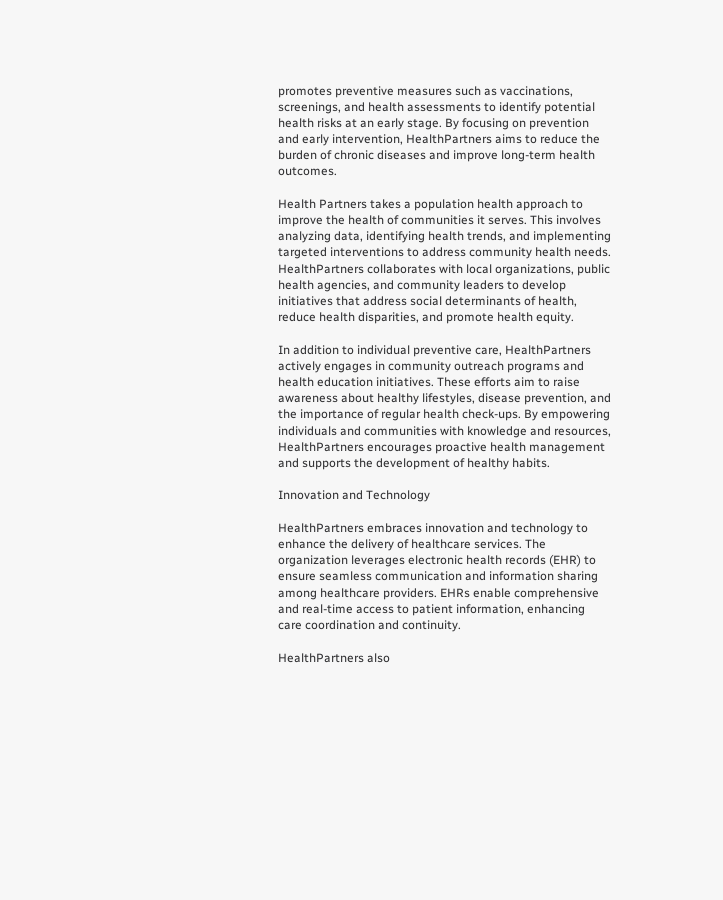promotes preventive measures such as vaccinations, screenings, and health assessments to identify potential health risks at an early stage. By focusing on prevention and early intervention, HealthPartners aims to reduce the burden of chronic diseases and improve long-term health outcomes.

Health Partners takes a population health approach to improve the health of communities it serves. This involves analyzing data, identifying health trends, and implementing targeted interventions to address community health needs. HealthPartners collaborates with local organizations, public health agencies, and community leaders to develop initiatives that address social determinants of health, reduce health disparities, and promote health equity.

In addition to individual preventive care, HealthPartners actively engages in community outreach programs and health education initiatives. These efforts aim to raise awareness about healthy lifestyles, disease prevention, and the importance of regular health check-ups. By empowering individuals and communities with knowledge and resources, HealthPartners encourages proactive health management and supports the development of healthy habits.

Innovation and Technology

HealthPartners embraces innovation and technology to enhance the delivery of healthcare services. The organization leverages electronic health records (EHR) to ensure seamless communication and information sharing among healthcare providers. EHRs enable comprehensive and real-time access to patient information, enhancing care coordination and continuity.

HealthPartners also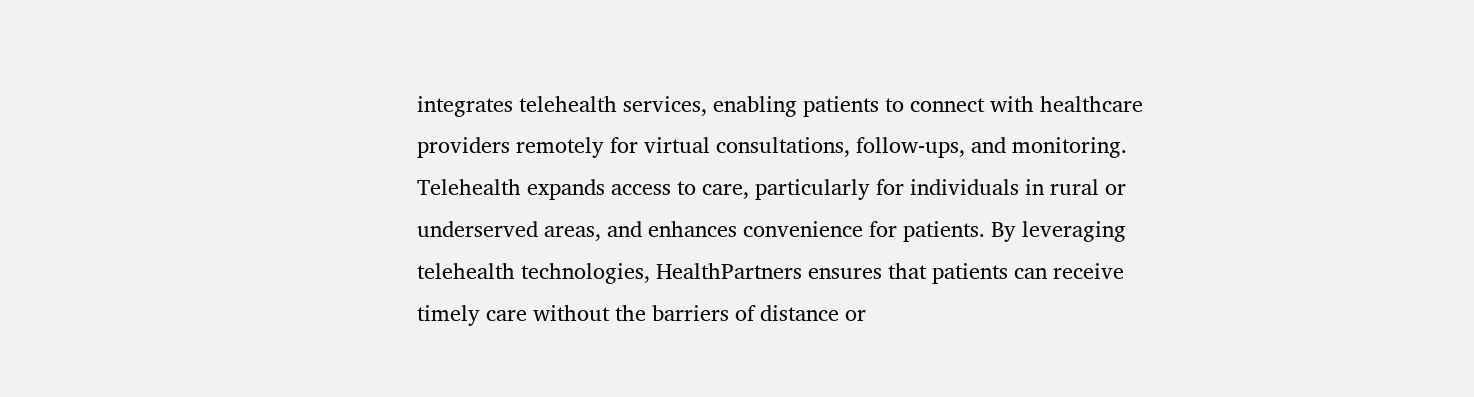integrates telehealth services, enabling patients to connect with healthcare providers remotely for virtual consultations, follow-ups, and monitoring. Telehealth expands access to care, particularly for individuals in rural or underserved areas, and enhances convenience for patients. By leveraging telehealth technologies, HealthPartners ensures that patients can receive timely care without the barriers of distance or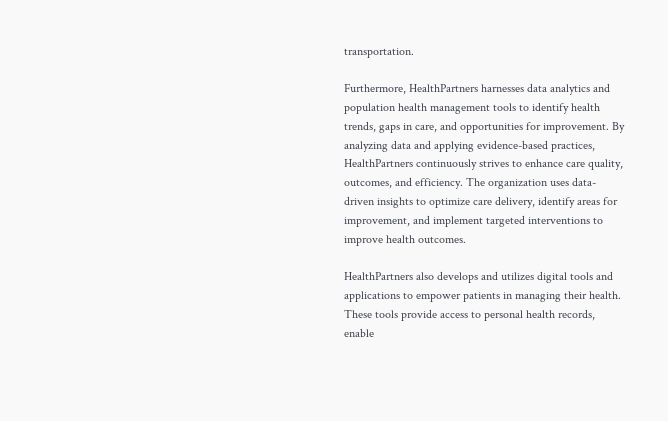transportation.

Furthermore, HealthPartners harnesses data analytics and population health management tools to identify health trends, gaps in care, and opportunities for improvement. By analyzing data and applying evidence-based practices, HealthPartners continuously strives to enhance care quality, outcomes, and efficiency. The organization uses data-driven insights to optimize care delivery, identify areas for improvement, and implement targeted interventions to improve health outcomes.

HealthPartners also develops and utilizes digital tools and applications to empower patients in managing their health. These tools provide access to personal health records, enable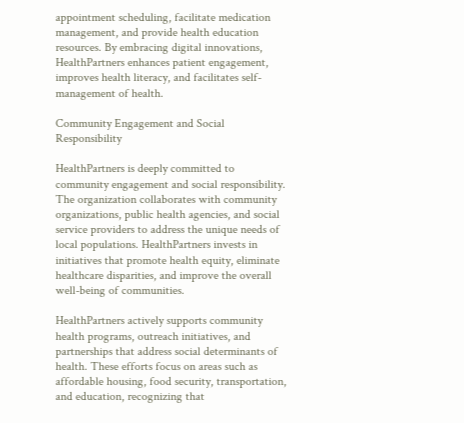appointment scheduling, facilitate medication management, and provide health education resources. By embracing digital innovations, HealthPartners enhances patient engagement, improves health literacy, and facilitates self-management of health.

Community Engagement and Social Responsibility

HealthPartners is deeply committed to community engagement and social responsibility. The organization collaborates with community organizations, public health agencies, and social service providers to address the unique needs of local populations. HealthPartners invests in initiatives that promote health equity, eliminate healthcare disparities, and improve the overall well-being of communities.

HealthPartners actively supports community health programs, outreach initiatives, and partnerships that address social determinants of health. These efforts focus on areas such as affordable housing, food security, transportation, and education, recognizing that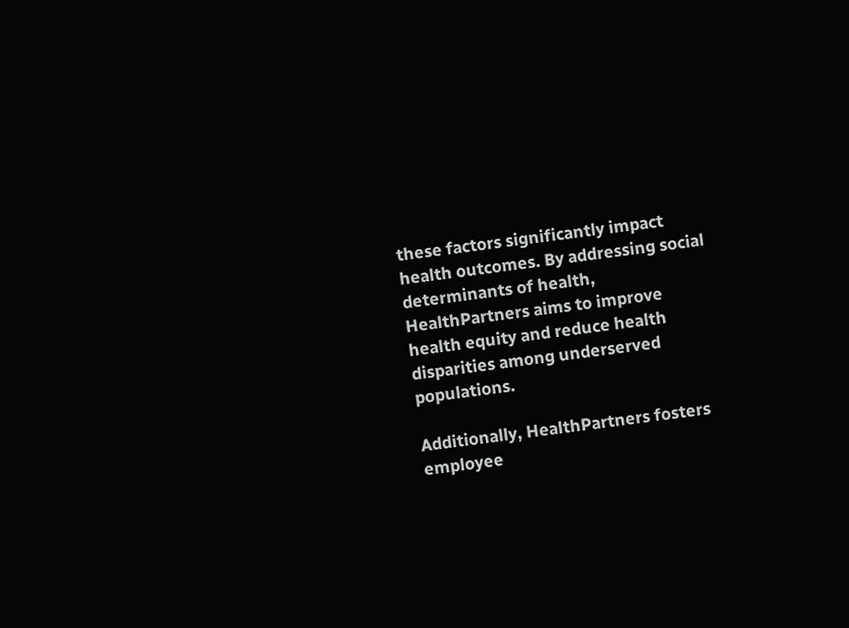these factors significantly impact health outcomes. By addressing social determinants of health, HealthPartners aims to improve health equity and reduce health disparities among underserved populations.

Additionally, HealthPartners fosters employee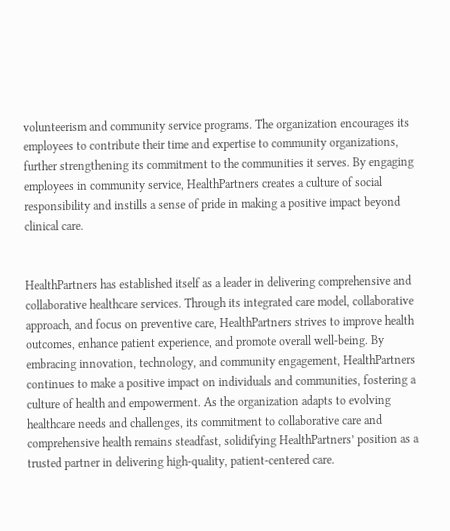volunteerism and community service programs. The organization encourages its employees to contribute their time and expertise to community organizations, further strengthening its commitment to the communities it serves. By engaging employees in community service, HealthPartners creates a culture of social responsibility and instills a sense of pride in making a positive impact beyond clinical care.


HealthPartners has established itself as a leader in delivering comprehensive and collaborative healthcare services. Through its integrated care model, collaborative approach, and focus on preventive care, HealthPartners strives to improve health outcomes, enhance patient experience, and promote overall well-being. By embracing innovation, technology, and community engagement, HealthPartners continues to make a positive impact on individuals and communities, fostering a culture of health and empowerment. As the organization adapts to evolving healthcare needs and challenges, its commitment to collaborative care and comprehensive health remains steadfast, solidifying HealthPartners’ position as a trusted partner in delivering high-quality, patient-centered care.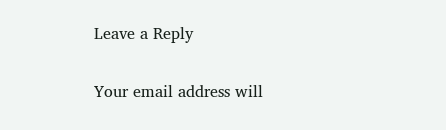Leave a Reply

Your email address will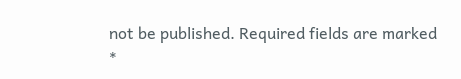not be published. Required fields are marked *